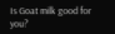Is Goat milk good for you?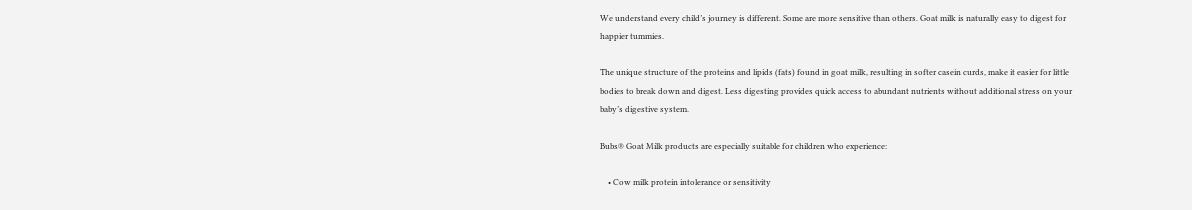We understand every child’s journey is different. Some are more sensitive than others. Goat milk is naturally easy to digest for happier tummies.

The unique structure of the proteins and lipids (fats) found in goat milk, resulting in softer casein curds, make it easier for little bodies to break down and digest. Less digesting provides quick access to abundant nutrients without additional stress on your baby’s digestive system.

Bubs® Goat Milk products are especially suitable for children who experience:

    • Cow milk protein intolerance or sensitivity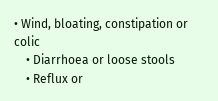• Wind, bloating, constipation or colic
    • Diarrhoea or loose stools
    • Reflux or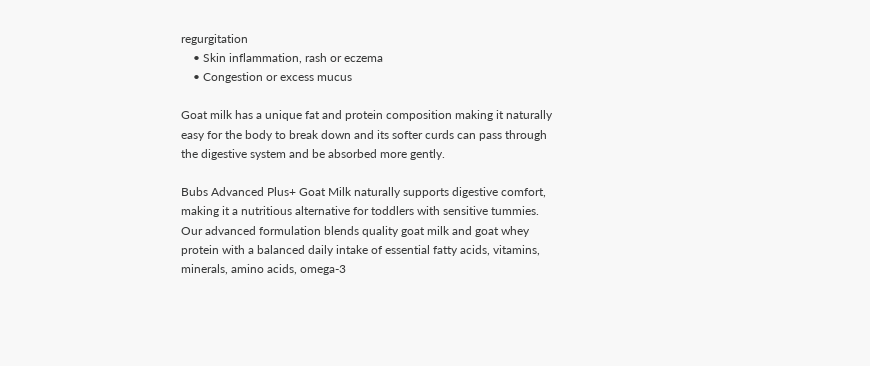regurgitation
    • Skin inflammation, rash or eczema
    • Congestion or excess mucus

Goat milk has a unique fat and protein composition making it naturally easy for the body to break down and its softer curds can pass through the digestive system and be absorbed more gently.

Bubs Advanced Plus+ Goat Milk naturally supports digestive comfort, making it a nutritious alternative for toddlers with sensitive tummies. Our advanced formulation blends quality goat milk and goat whey protein with a balanced daily intake of essential fatty acids, vitamins, minerals, amino acids, omega-3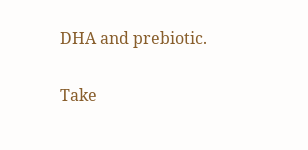DHA and prebiotic.


Take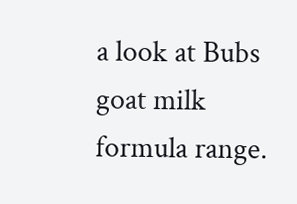a look at Bubs goat milk formula range.